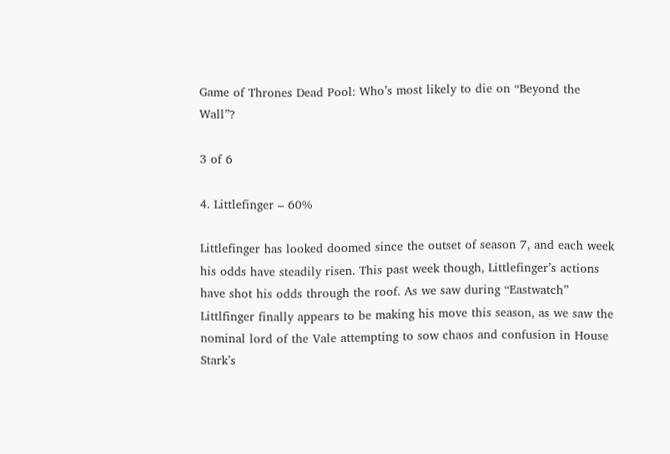Game of Thrones Dead Pool: Who’s most likely to die on “Beyond the Wall”?

3 of 6

4. Littlefinger – 60%

Littlefinger has looked doomed since the outset of season 7, and each week his odds have steadily risen. This past week though, Littlefinger’s actions have shot his odds through the roof. As we saw during “Eastwatch” Littlfinger finally appears to be making his move this season, as we saw the nominal lord of the Vale attempting to sow chaos and confusion in House Stark’s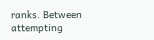ranks. Between attempting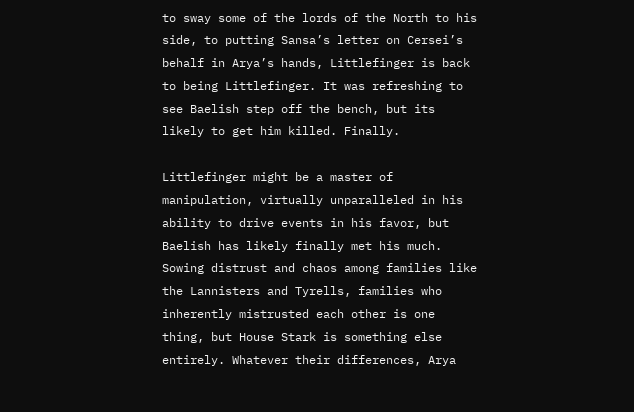to sway some of the lords of the North to his side, to putting Sansa’s letter on Cersei’s behalf in Arya’s hands, Littlefinger is back to being Littlefinger. It was refreshing to see Baelish step off the bench, but its likely to get him killed. Finally.

Littlefinger might be a master of manipulation, virtually unparalleled in his ability to drive events in his favor, but Baelish has likely finally met his much. Sowing distrust and chaos among families like the Lannisters and Tyrells, families who inherently mistrusted each other is one thing, but House Stark is something else entirely. Whatever their differences, Arya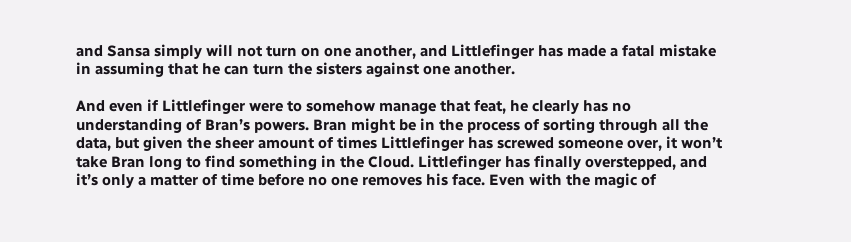and Sansa simply will not turn on one another, and Littlefinger has made a fatal mistake in assuming that he can turn the sisters against one another.

And even if Littlefinger were to somehow manage that feat, he clearly has no understanding of Bran’s powers. Bran might be in the process of sorting through all the data, but given the sheer amount of times Littlefinger has screwed someone over, it won’t take Bran long to find something in the Cloud. Littlefinger has finally overstepped, and it’s only a matter of time before no one removes his face. Even with the magic of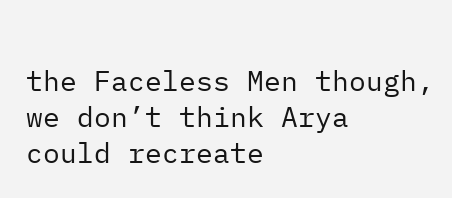the Faceless Men though, we don’t think Arya could recreate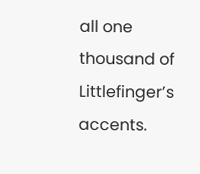all one thousand of Littlefinger’s accents.